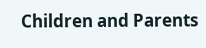Children and Parents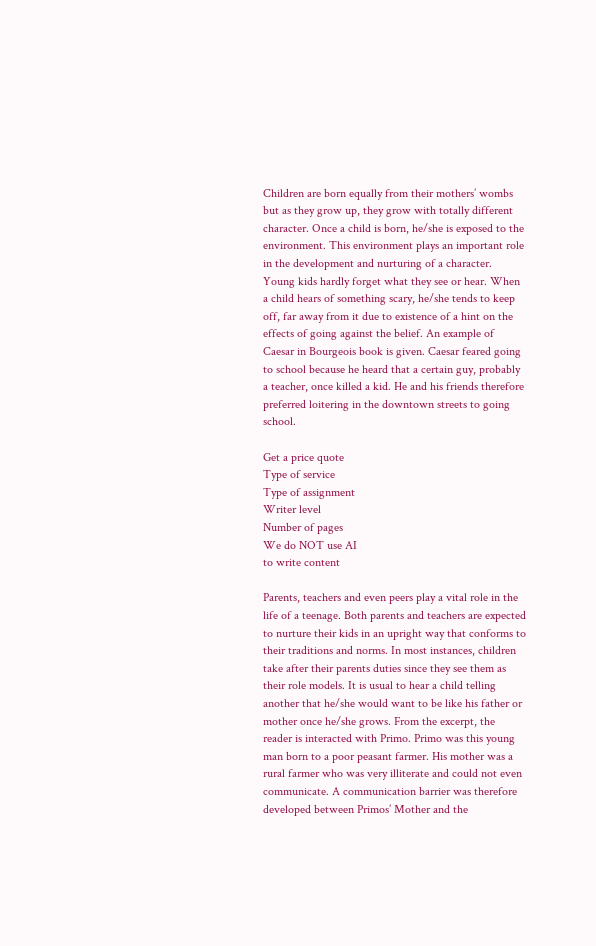Children are born equally from their mothers’ wombs but as they grow up, they grow with totally different character. Once a child is born, he/she is exposed to the environment. This environment plays an important role in the development and nurturing of a character. Young kids hardly forget what they see or hear. When a child hears of something scary, he/she tends to keep off, far away from it due to existence of a hint on the effects of going against the belief. An example of Caesar in Bourgeois book is given. Caesar feared going to school because he heard that a certain guy, probably a teacher, once killed a kid. He and his friends therefore preferred loitering in the downtown streets to going school.

Get a price quote
Type of service
Type of assignment
Writer level
Number of pages
We do NOT use AI
to write content

Parents, teachers and even peers play a vital role in the life of a teenage. Both parents and teachers are expected to nurture their kids in an upright way that conforms to their traditions and norms. In most instances, children take after their parents duties since they see them as their role models. It is usual to hear a child telling another that he/she would want to be like his father or mother once he/she grows. From the excerpt, the reader is interacted with Primo. Primo was this young man born to a poor peasant farmer. His mother was a rural farmer who was very illiterate and could not even communicate. A communication barrier was therefore developed between Primos’ Mother and the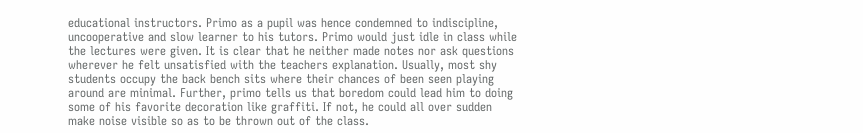educational instructors. Primo as a pupil was hence condemned to indiscipline, uncooperative and slow learner to his tutors. Primo would just idle in class while the lectures were given. It is clear that he neither made notes nor ask questions wherever he felt unsatisfied with the teachers explanation. Usually, most shy students occupy the back bench sits where their chances of been seen playing around are minimal. Further, primo tells us that boredom could lead him to doing some of his favorite decoration like graffiti. If not, he could all over sudden make noise visible so as to be thrown out of the class.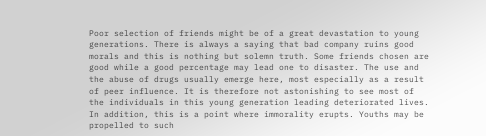Poor selection of friends might be of a great devastation to young generations. There is always a saying that bad company ruins good morals and this is nothing but solemn truth. Some friends chosen are good while a good percentage may lead one to disaster. The use and the abuse of drugs usually emerge here, most especially as a result of peer influence. It is therefore not astonishing to see most of the individuals in this young generation leading deteriorated lives. In addition, this is a point where immorality erupts. Youths may be propelled to such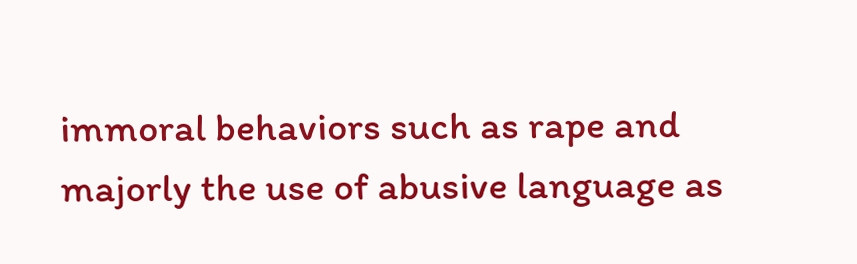immoral behaviors such as rape and majorly the use of abusive language as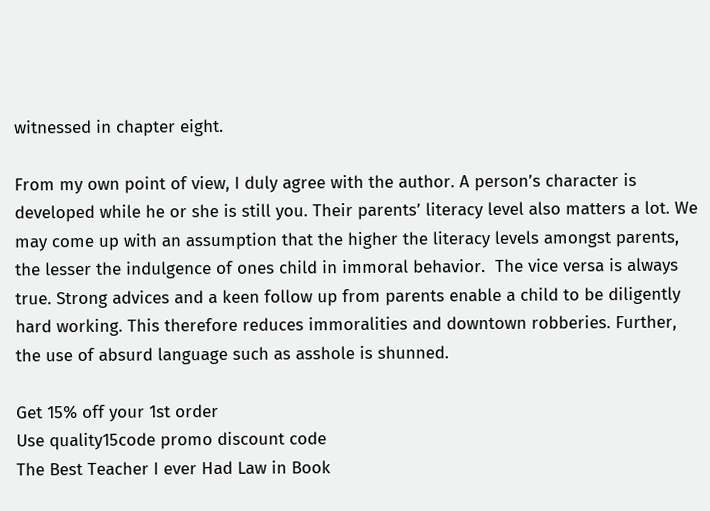witnessed in chapter eight.

From my own point of view, I duly agree with the author. A person’s character is developed while he or she is still you. Their parents’ literacy level also matters a lot. We may come up with an assumption that the higher the literacy levels amongst parents, the lesser the indulgence of ones child in immoral behavior.  The vice versa is always true. Strong advices and a keen follow up from parents enable a child to be diligently hard working. This therefore reduces immoralities and downtown robberies. Further, the use of absurd language such as asshole is shunned.

Get 15% off your 1st order
Use quality15code promo discount code
The Best Teacher I ever Had Law in Book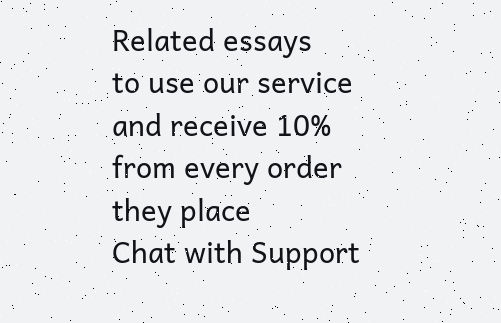Related essays
to use our service and receive 10% from every order they place
Chat with Support